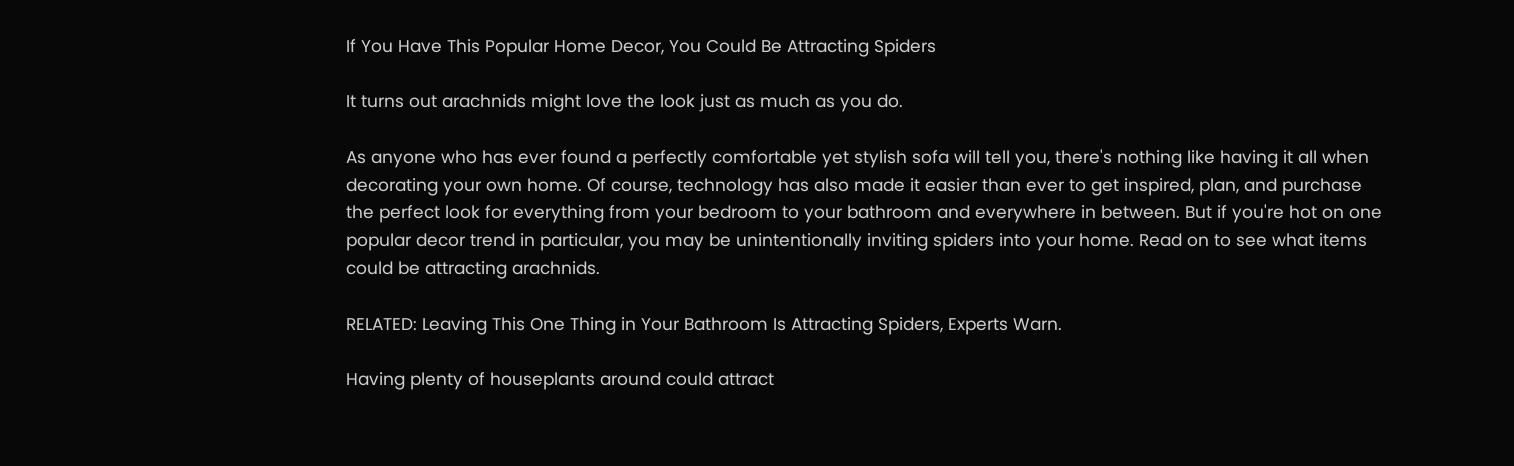If You Have This Popular Home Decor, You Could Be Attracting Spiders

It turns out arachnids might love the look just as much as you do.

As anyone who has ever found a perfectly comfortable yet stylish sofa will tell you, there's nothing like having it all when decorating your own home. Of course, technology has also made it easier than ever to get inspired, plan, and purchase the perfect look for everything from your bedroom to your bathroom and everywhere in between. But if you're hot on one popular decor trend in particular, you may be unintentionally inviting spiders into your home. Read on to see what items could be attracting arachnids.

RELATED: Leaving This One Thing in Your Bathroom Is Attracting Spiders, Experts Warn.

Having plenty of houseplants around could attract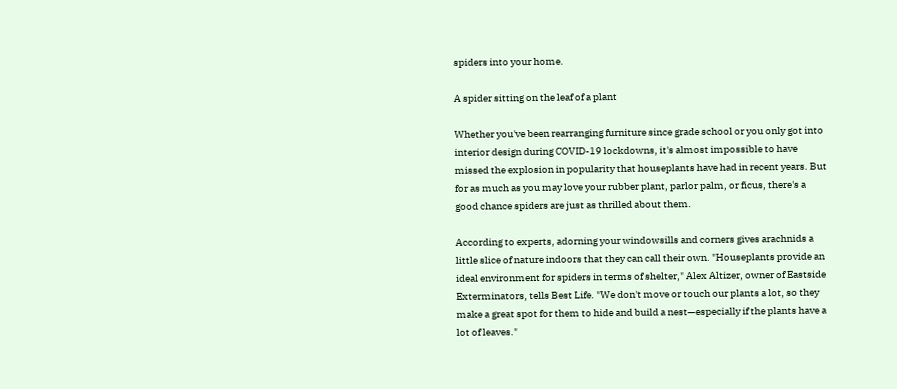spiders into your home.

A spider sitting on the leaf of a plant

Whether you've been rearranging furniture since grade school or you only got into interior design during COVID-19 lockdowns, it's almost impossible to have missed the explosion in popularity that houseplants have had in recent years. But for as much as you may love your rubber plant, parlor palm, or ficus, there's a good chance spiders are just as thrilled about them.

According to experts, adorning your windowsills and corners gives arachnids a little slice of nature indoors that they can call their own. "Houseplants provide an ideal environment for spiders in terms of shelter," Alex Altizer, owner of Eastside Exterminators, tells Best Life. "We don't move or touch our plants a lot, so they make a great spot for them to hide and build a nest—especially if the plants have a lot of leaves."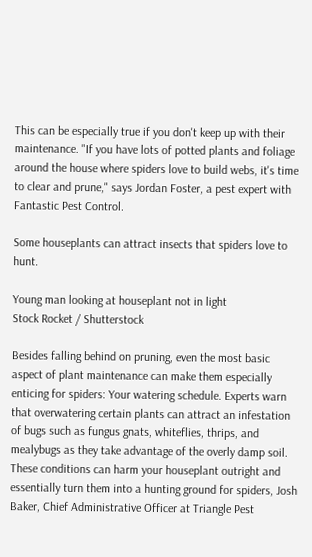This can be especially true if you don't keep up with their maintenance. "If you have lots of potted plants and foliage around the house where spiders love to build webs, it's time to clear and prune," says Jordan Foster, a pest expert with Fantastic Pest Control.

Some houseplants can attract insects that spiders love to hunt.

Young man looking at houseplant not in light
Stock Rocket / Shutterstock

Besides falling behind on pruning, even the most basic aspect of plant maintenance can make them especially enticing for spiders: Your watering schedule. Experts warn that overwatering certain plants can attract an infestation of bugs such as fungus gnats, whiteflies, thrips, and mealybugs as they take advantage of the overly damp soil. These conditions can harm your houseplant outright and essentially turn them into a hunting ground for spiders, Josh Baker, Chief Administrative Officer at Triangle Pest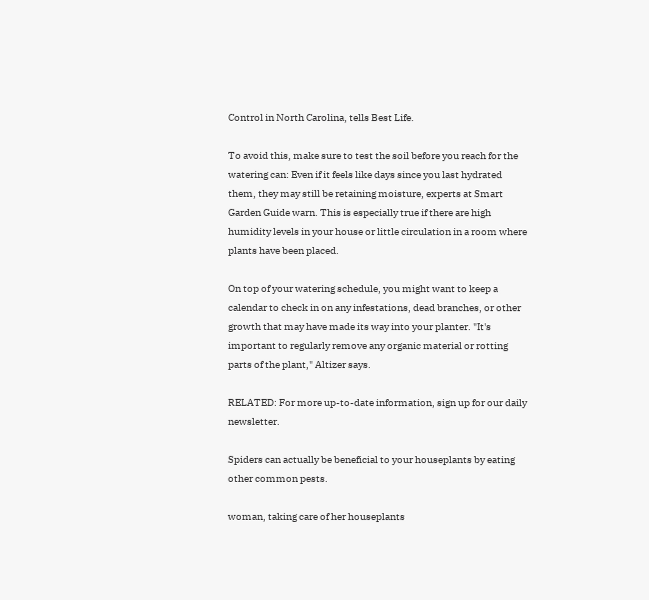Control in North Carolina, tells Best Life.

To avoid this, make sure to test the soil before you reach for the watering can: Even if it feels like days since you last hydrated them, they may still be retaining moisture, experts at Smart Garden Guide warn. This is especially true if there are high humidity levels in your house or little circulation in a room where plants have been placed.

On top of your watering schedule, you might want to keep a calendar to check in on any infestations, dead branches, or other growth that may have made its way into your planter. "It's important to regularly remove any organic material or rotting parts of the plant," Altizer says.

RELATED: For more up-to-date information, sign up for our daily newsletter.

Spiders can actually be beneficial to your houseplants by eating other common pests.

woman, taking care of her houseplants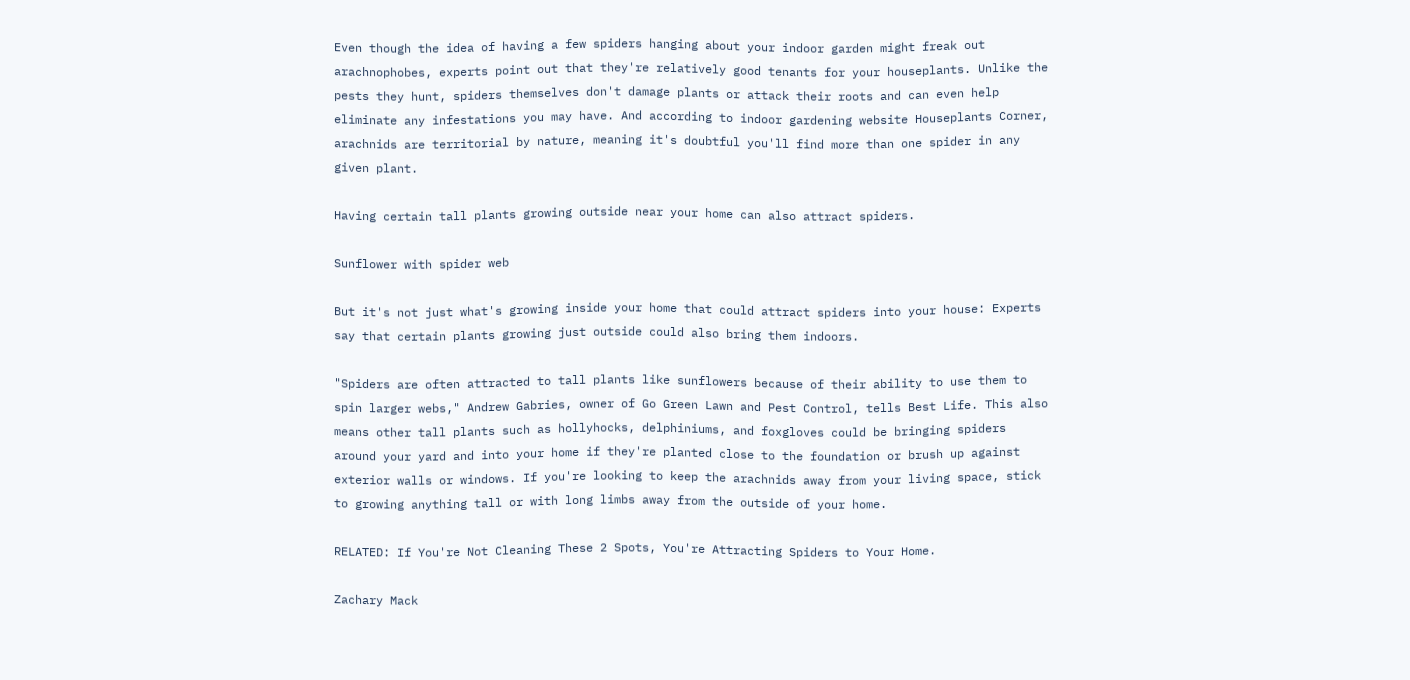Even though the idea of having a few spiders hanging about your indoor garden might freak out arachnophobes, experts point out that they're relatively good tenants for your houseplants. Unlike the pests they hunt, spiders themselves don't damage plants or attack their roots and can even help eliminate any infestations you may have. And according to indoor gardening website Houseplants Corner, arachnids are territorial by nature, meaning it's doubtful you'll find more than one spider in any given plant.

Having certain tall plants growing outside near your home can also attract spiders.

Sunflower with spider web

But it's not just what's growing inside your home that could attract spiders into your house: Experts say that certain plants growing just outside could also bring them indoors.

"Spiders are often attracted to tall plants like sunflowers because of their ability to use them to spin larger webs," Andrew Gabries, owner of Go Green Lawn and Pest Control, tells Best Life. This also means other tall plants such as hollyhocks, delphiniums, and foxgloves could be bringing spiders around your yard and into your home if they're planted close to the foundation or brush up against exterior walls or windows. If you're looking to keep the arachnids away from your living space, stick to growing anything tall or with long limbs away from the outside of your home.

RELATED: If You're Not Cleaning These 2 Spots, You're Attracting Spiders to Your Home.

Zachary Mack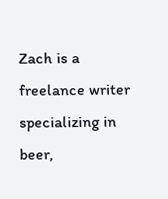Zach is a freelance writer specializing in beer,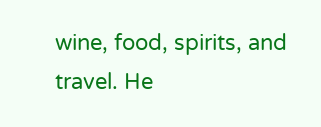wine, food, spirits, and travel. He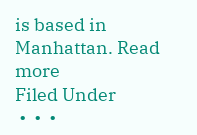is based in Manhattan. Read more
Filed Under
 •  •  •